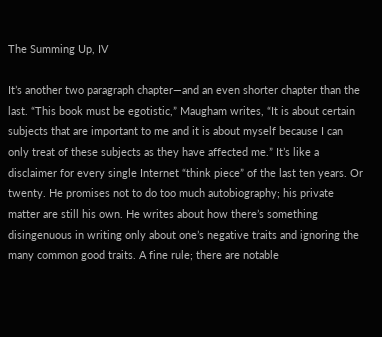The Summing Up, IV

It’s another two paragraph chapter—and an even shorter chapter than the last. “This book must be egotistic,” Maugham writes, “It is about certain subjects that are important to me and it is about myself because I can only treat of these subjects as they have affected me.” It’s like a disclaimer for every single Internet “think piece” of the last ten years. Or twenty. He promises not to do too much autobiography; his private matter are still his own. He writes about how there’s something disingenuous in writing only about one’s negative traits and ignoring the many common good traits. A fine rule; there are notable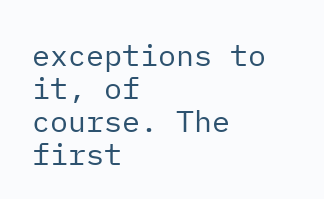exceptions to it, of course. The first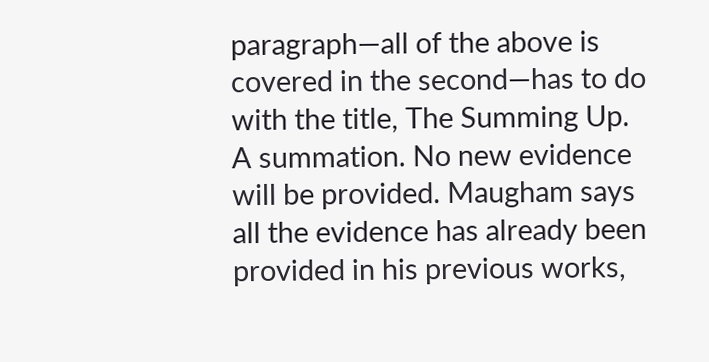paragraph—all of the above is covered in the second—has to do with the title, The Summing Up. A summation. No new evidence will be provided. Maugham says all the evidence has already been provided in his previous works,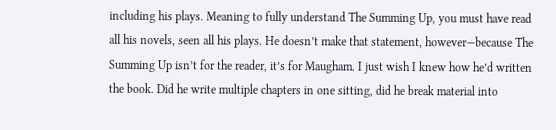including his plays. Meaning to fully understand The Summing Up, you must have read all his novels, seen all his plays. He doesn’t make that statement, however—because The Summing Up isn’t for the reader, it’s for Maugham. I just wish I knew how he’d written the book. Did he write multiple chapters in one sitting, did he break material into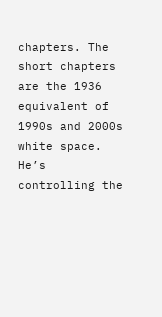chapters. The short chapters are the 1936 equivalent of 1990s and 2000s white space. He’s controlling the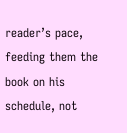reader’s pace, feeding them the book on his schedule, not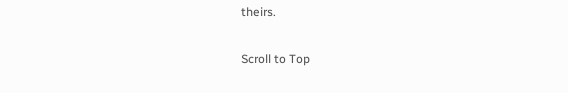theirs.

Scroll to Top